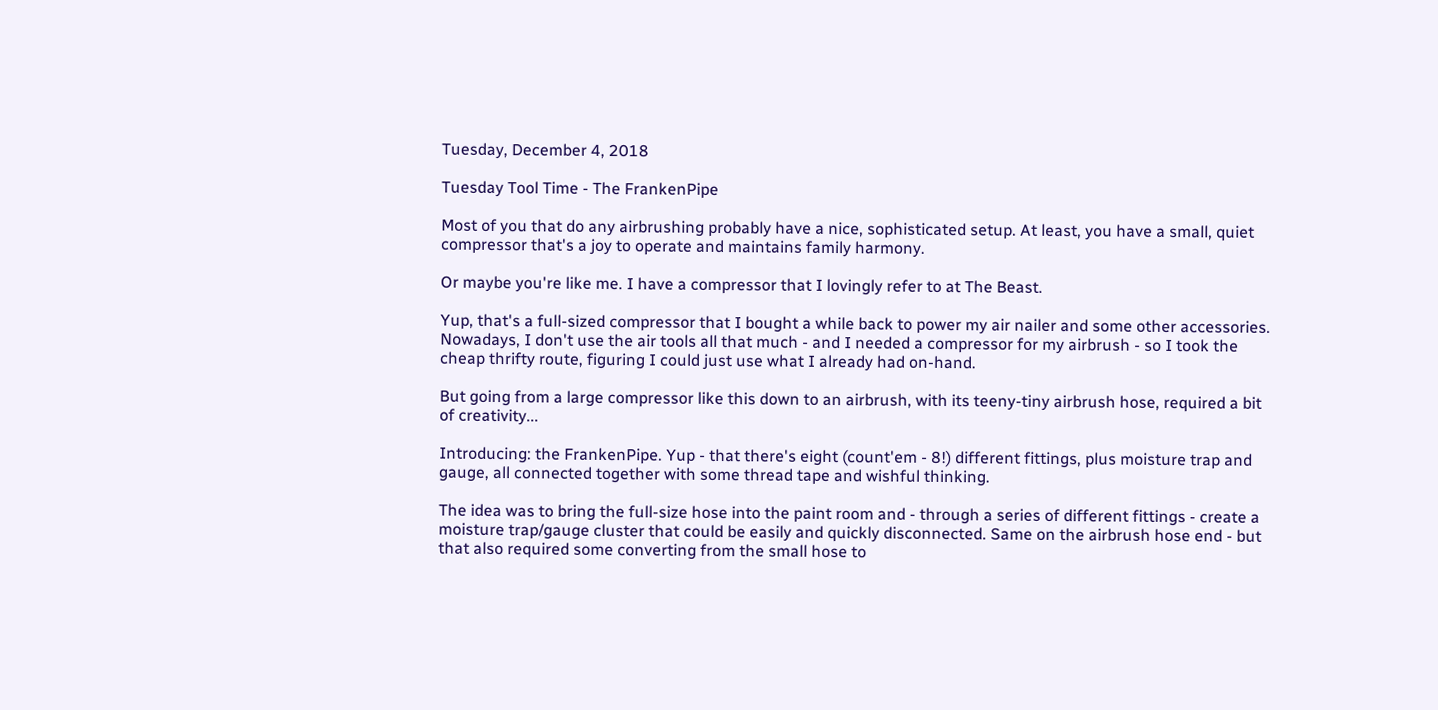Tuesday, December 4, 2018

Tuesday Tool Time - The FrankenPipe

Most of you that do any airbrushing probably have a nice, sophisticated setup. At least, you have a small, quiet compressor that's a joy to operate and maintains family harmony.

Or maybe you're like me. I have a compressor that I lovingly refer to at The Beast.

Yup, that's a full-sized compressor that I bought a while back to power my air nailer and some other accessories. Nowadays, I don't use the air tools all that much - and I needed a compressor for my airbrush - so I took the cheap thrifty route, figuring I could just use what I already had on-hand.

But going from a large compressor like this down to an airbrush, with its teeny-tiny airbrush hose, required a bit of creativity...

Introducing: the FrankenPipe. Yup - that there's eight (count'em - 8!) different fittings, plus moisture trap and gauge, all connected together with some thread tape and wishful thinking.

The idea was to bring the full-size hose into the paint room and - through a series of different fittings - create a moisture trap/gauge cluster that could be easily and quickly disconnected. Same on the airbrush hose end - but that also required some converting from the small hose to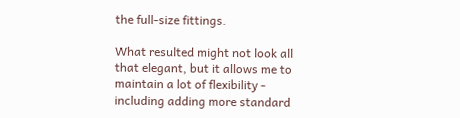the full-size fittings.

What resulted might not look all that elegant, but it allows me to maintain a lot of flexibility - including adding more standard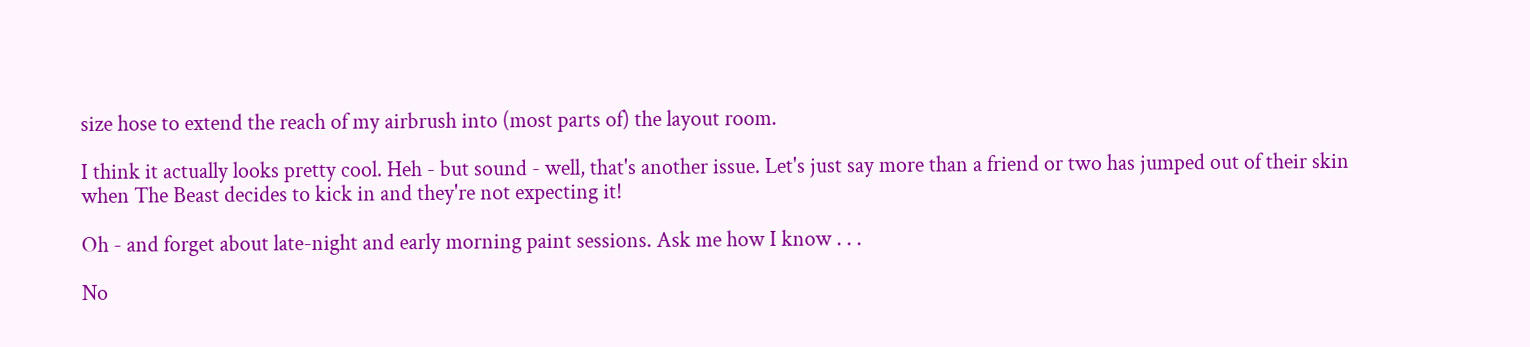size hose to extend the reach of my airbrush into (most parts of) the layout room.

I think it actually looks pretty cool. Heh - but sound - well, that's another issue. Let's just say more than a friend or two has jumped out of their skin when The Beast decides to kick in and they're not expecting it!

Oh - and forget about late-night and early morning paint sessions. Ask me how I know . . .

No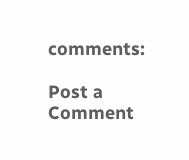comments:

Post a Comment